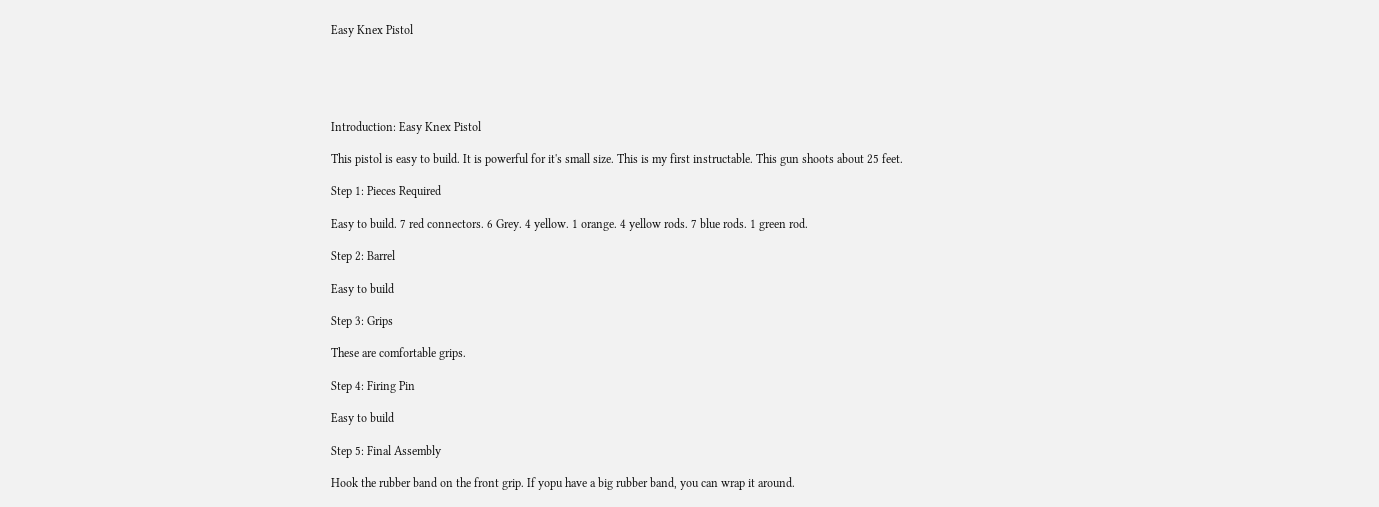Easy Knex Pistol





Introduction: Easy Knex Pistol

This pistol is easy to build. It is powerful for it's small size. This is my first instructable. This gun shoots about 25 feet.

Step 1: Pieces Required

Easy to build. 7 red connectors. 6 Grey. 4 yellow. 1 orange. 4 yellow rods. 7 blue rods. 1 green rod.

Step 2: Barrel

Easy to build

Step 3: Grips

These are comfortable grips.

Step 4: Firing Pin

Easy to build

Step 5: Final Assembly

Hook the rubber band on the front grip. If yopu have a big rubber band, you can wrap it around.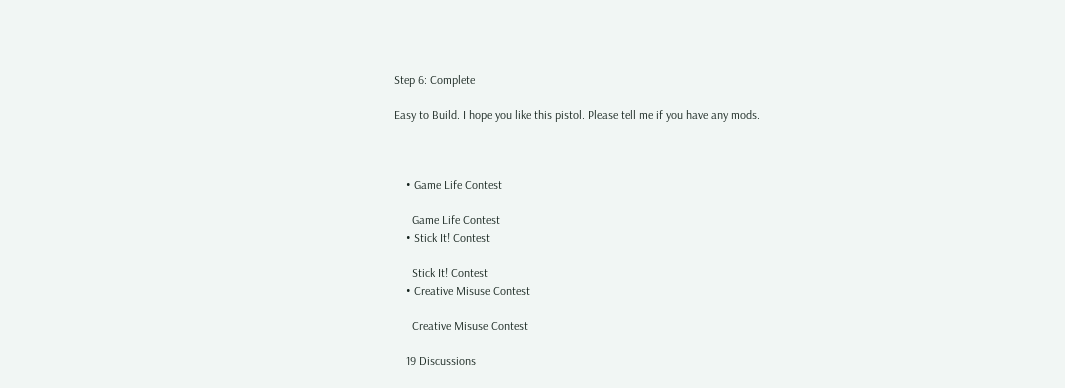Step 6: Complete

Easy to Build. I hope you like this pistol. Please tell me if you have any mods.



    • Game Life Contest

      Game Life Contest
    • Stick It! Contest

      Stick It! Contest
    • Creative Misuse Contest

      Creative Misuse Contest

    19 Discussions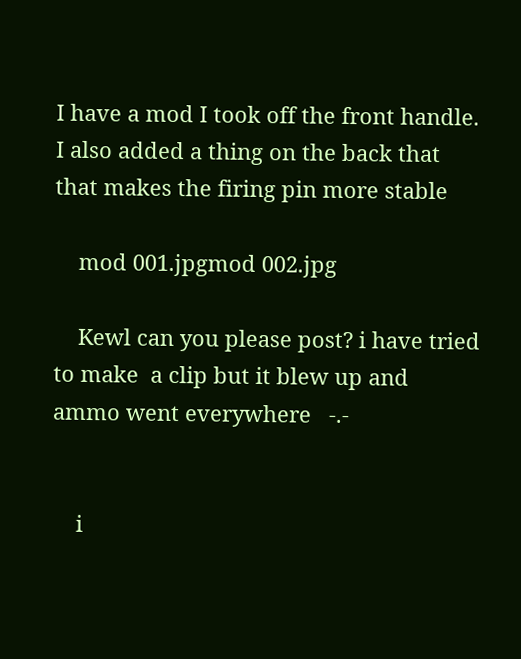I have a mod I took off the front handle. I also added a thing on the back that that makes the firing pin more stable

    mod 001.jpgmod 002.jpg

    Kewl can you please post? i have tried to make  a clip but it blew up and ammo went everywhere   -.-


    i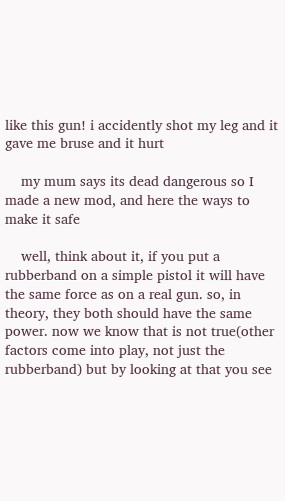like this gun! i accidently shot my leg and it gave me bruse and it hurt

    my mum says its dead dangerous so I made a new mod, and here the ways to make it safe

    well, think about it, if you put a rubberband on a simple pistol it will have the same force as on a real gun. so, in theory, they both should have the same power. now we know that is not true(other factors come into play, not just the rubberband) but by looking at that you see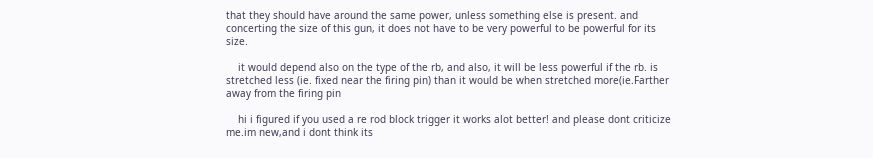that they should have around the same power, unless something else is present. and concerting the size of this gun, it does not have to be very powerful to be powerful for its size.

    it would depend also on the type of the rb, and also, it will be less powerful if the rb. is stretched less (ie. fixed near the firing pin) than it would be when stretched more(ie.Farther away from the firing pin

    hi i figured if you used a re rod block trigger it works alot better! and please dont criticize me.im new,and i dont think its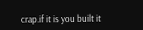crap.if it is you built it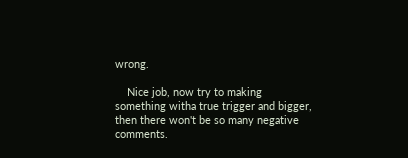wrong.

    Nice job, now try to making something witha true trigger and bigger, then there won't be so many negative comments.